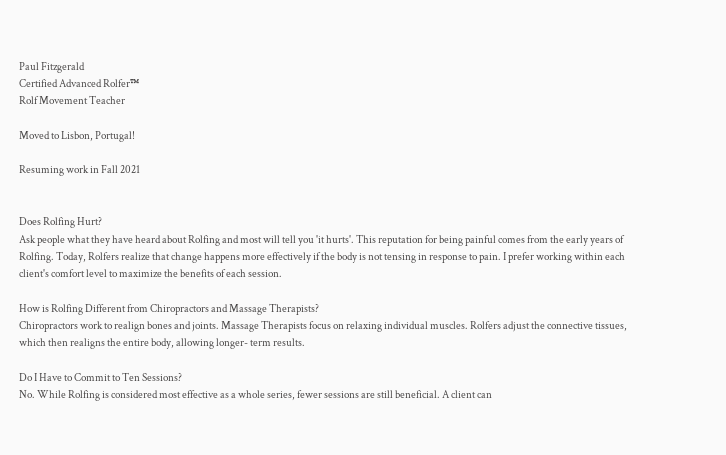Paul Fitzgerald
Certified Advanced Rolfer™
Rolf Movement Teacher

Moved to Lisbon, Portugal!

Resuming work in Fall 2021


Does Rolfing Hurt?
Ask people what they have heard about Rolfing and most will tell you 'it hurts'. This reputation for being painful comes from the early years of Rolfing. Today, Rolfers realize that change happens more effectively if the body is not tensing in response to pain. I prefer working within each client's comfort level to maximize the benefits of each session.

How is Rolfing Different from Chiropractors and Massage Therapists?
Chiropractors work to realign bones and joints. Massage Therapists focus on relaxing individual muscles. Rolfers adjust the connective tissues, which then realigns the entire body, allowing longer- term results.

Do I Have to Commit to Ten Sessions?
No. While Rolfing is considered most effective as a whole series, fewer sessions are still beneficial. A client can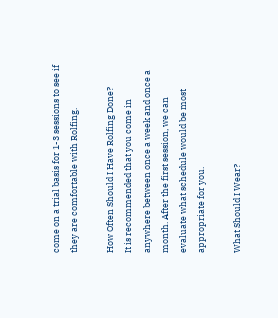come on a trial basis for 1-3 sessions to see if they are comfortable with Rolfing.

How Often Should I Have Rolfing Done?
It is recommended that you come in anywhere between once a week and once a month. After the first session, we can evaluate what schedule would be most appropriate for you.

What Should I Wear?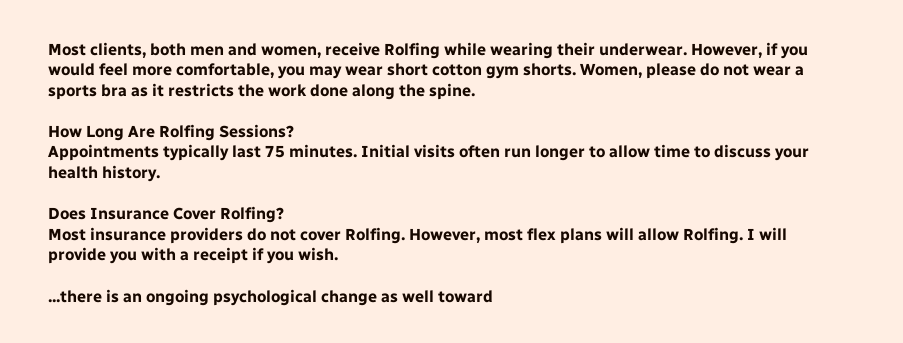Most clients, both men and women, receive Rolfing while wearing their underwear. However, if you would feel more comfortable, you may wear short cotton gym shorts. Women, please do not wear a sports bra as it restricts the work done along the spine.

How Long Are Rolfing Sessions?
Appointments typically last 75 minutes. Initial visits often run longer to allow time to discuss your health history.

Does Insurance Cover Rolfing?
Most insurance providers do not cover Rolfing. However, most flex plans will allow Rolfing. I will provide you with a receipt if you wish.

...there is an ongoing psychological change as well toward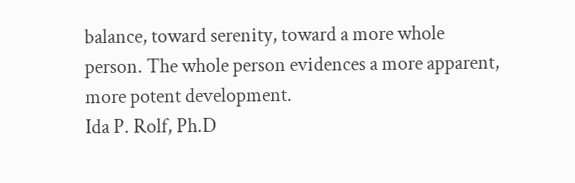balance, toward serenity, toward a more whole person. The whole person evidences a more apparent, more potent development.
Ida P. Rolf, Ph.D